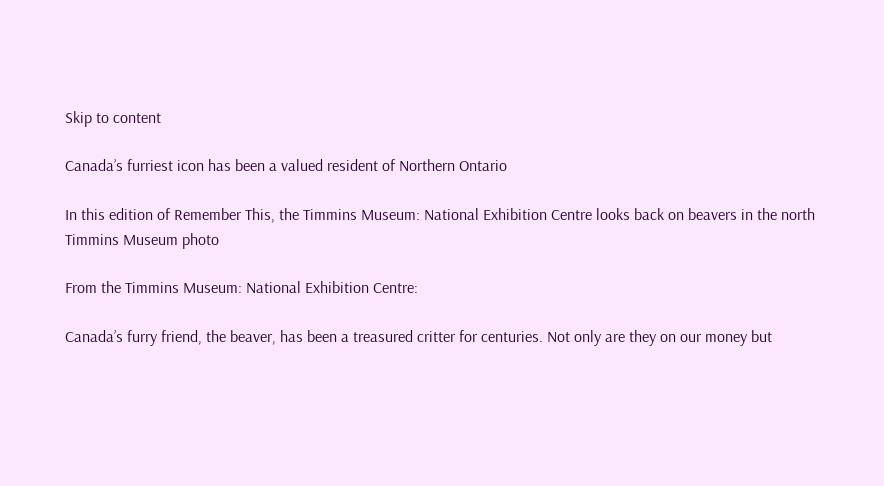Skip to content

Canada’s furriest icon has been a valued resident of Northern Ontario

In this edition of Remember This, the Timmins Museum: National Exhibition Centre looks back on beavers in the north
Timmins Museum photo

From the Timmins Museum: National Exhibition Centre:

Canada’s furry friend, the beaver, has been a treasured critter for centuries. Not only are they on our money but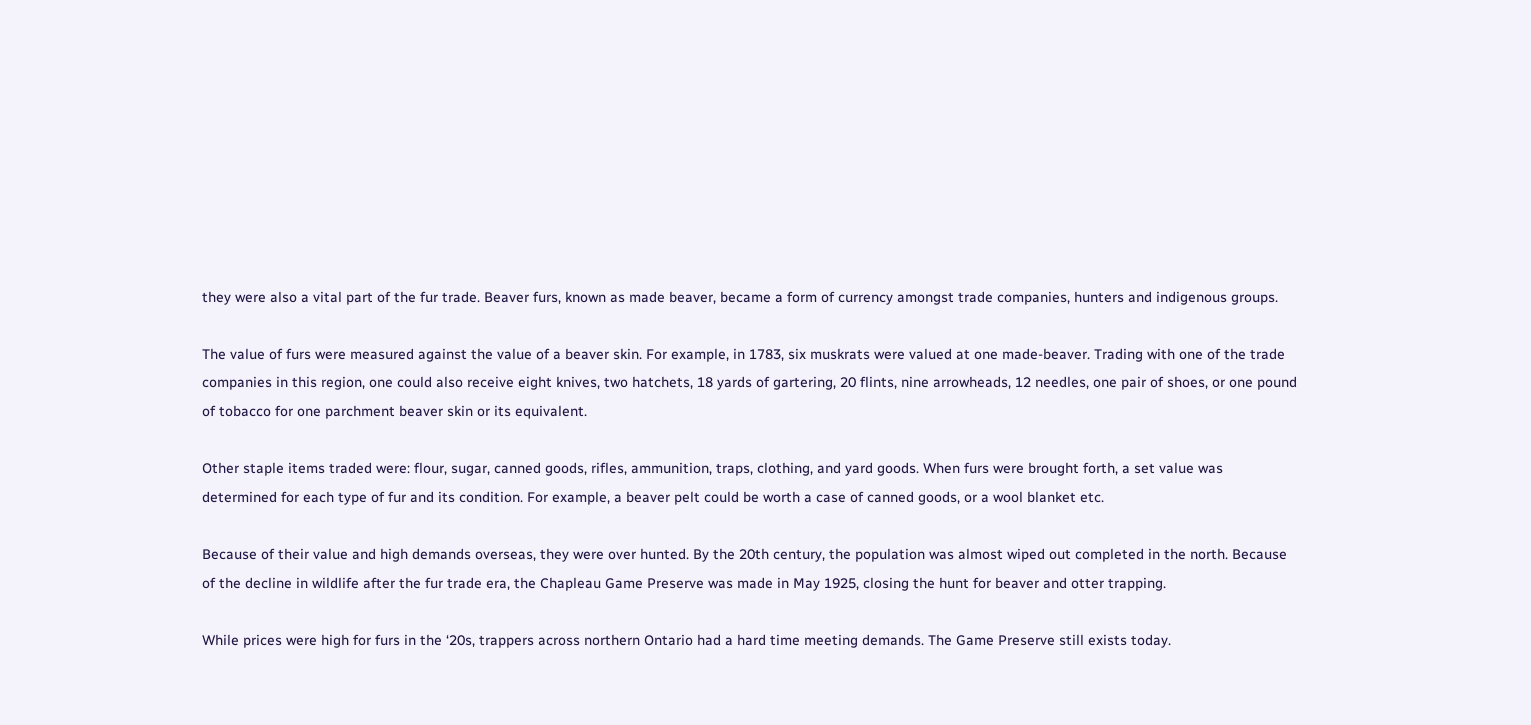they were also a vital part of the fur trade. Beaver furs, known as made beaver, became a form of currency amongst trade companies, hunters and indigenous groups.

The value of furs were measured against the value of a beaver skin. For example, in 1783, six muskrats were valued at one made-beaver. Trading with one of the trade companies in this region, one could also receive eight knives, two hatchets, 18 yards of gartering, 20 flints, nine arrowheads, 12 needles, one pair of shoes, or one pound of tobacco for one parchment beaver skin or its equivalent.

Other staple items traded were: flour, sugar, canned goods, rifles, ammunition, traps, clothing, and yard goods. When furs were brought forth, a set value was determined for each type of fur and its condition. For example, a beaver pelt could be worth a case of canned goods, or a wool blanket etc.

Because of their value and high demands overseas, they were over hunted. By the 20th century, the population was almost wiped out completed in the north. Because of the decline in wildlife after the fur trade era, the Chapleau Game Preserve was made in May 1925, closing the hunt for beaver and otter trapping.

While prices were high for furs in the ‘20s, trappers across northern Ontario had a hard time meeting demands. The Game Preserve still exists today.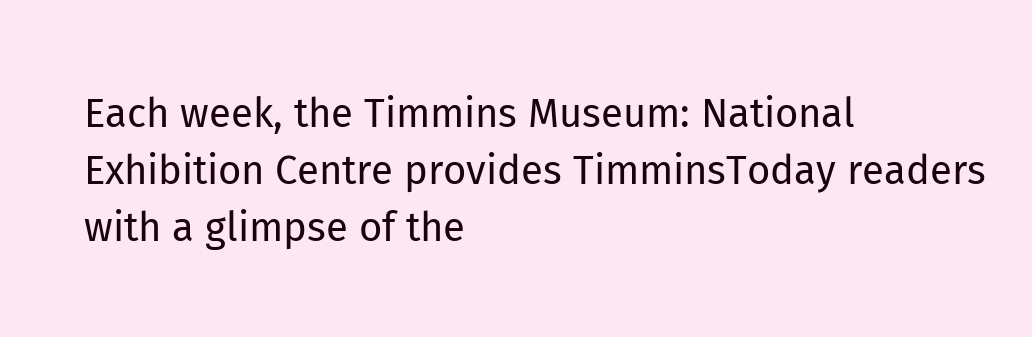Each week, the Timmins Museum: National Exhibition Centre provides TimminsToday readers with a glimpse of the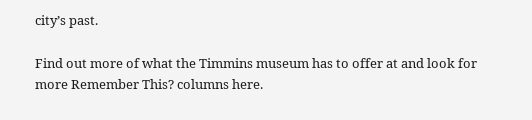city’s past.

Find out more of what the Timmins museum has to offer at and look for more Remember This? columns here.